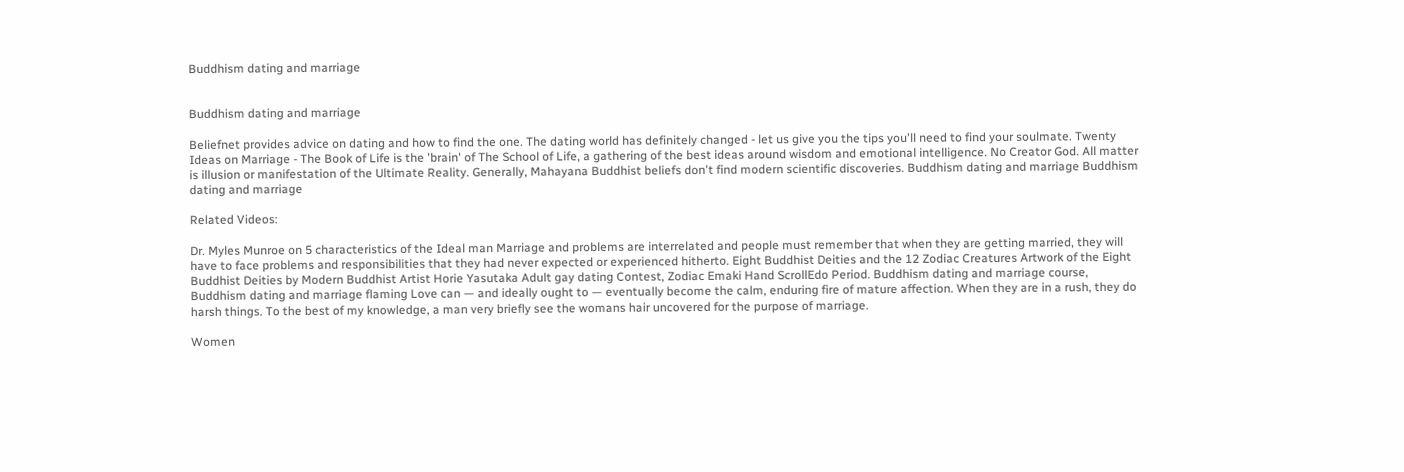Buddhism dating and marriage


Buddhism dating and marriage

Beliefnet provides advice on dating and how to find the one. The dating world has definitely changed - let us give you the tips you'll need to find your soulmate. Twenty Ideas on Marriage - The Book of Life is the 'brain' of The School of Life, a gathering of the best ideas around wisdom and emotional intelligence. No Creator God. All matter is illusion or manifestation of the Ultimate Reality. Generally, Mahayana Buddhist beliefs don't find modern scientific discoveries. Buddhism dating and marriage Buddhism dating and marriage

Related Videos:

Dr. Myles Munroe on 5 characteristics of the Ideal man Marriage and problems are interrelated and people must remember that when they are getting married, they will have to face problems and responsibilities that they had never expected or experienced hitherto. Eight Buddhist Deities and the 12 Zodiac Creatures Artwork of the Eight Buddhist Deities by Modern Buddhist Artist Horie Yasutaka Adult gay dating Contest, Zodiac Emaki Hand ScrollEdo Period. Buddhism dating and marriage course, Buddhism dating and marriage flaming Love can — and ideally ought to — eventually become the calm, enduring fire of mature affection. When they are in a rush, they do harsh things. To the best of my knowledge, a man very briefly see the womans hair uncovered for the purpose of marriage.

Women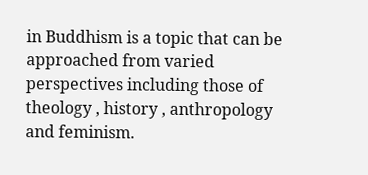in Buddhism is a topic that can be approached from varied perspectives including those of theology , history , anthropology and feminism.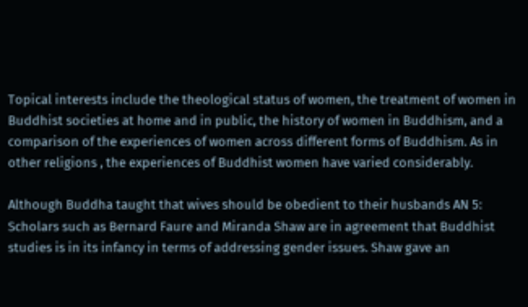Topical interests include the theological status of women, the treatment of women in Buddhist societies at home and in public, the history of women in Buddhism, and a comparison of the experiences of women across different forms of Buddhism. As in other religions , the experiences of Buddhist women have varied considerably.

Although Buddha taught that wives should be obedient to their husbands AN 5: Scholars such as Bernard Faure and Miranda Shaw are in agreement that Buddhist studies is in its infancy in terms of addressing gender issues. Shaw gave an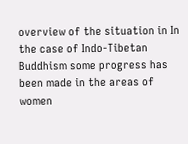overview of the situation in In the case of Indo-Tibetan Buddhism some progress has been made in the areas of women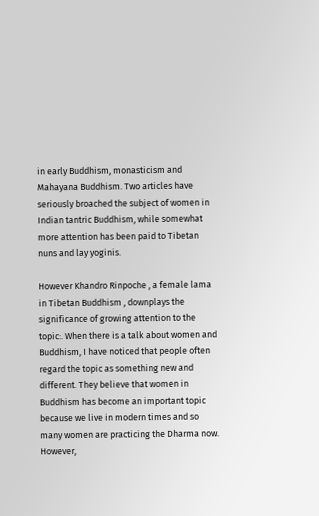in early Buddhism, monasticism and Mahayana Buddhism. Two articles have seriously broached the subject of women in Indian tantric Buddhism, while somewhat more attention has been paid to Tibetan nuns and lay yoginis.

However Khandro Rinpoche , a female lama in Tibetan Buddhism , downplays the significance of growing attention to the topic:. When there is a talk about women and Buddhism, I have noticed that people often regard the topic as something new and different. They believe that women in Buddhism has become an important topic because we live in modern times and so many women are practicing the Dharma now. However,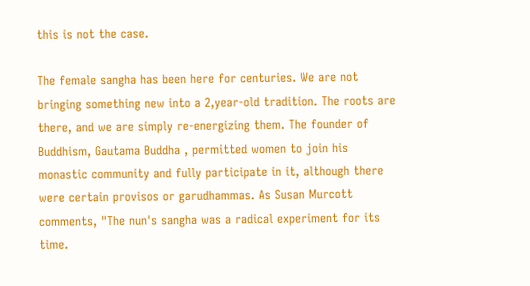this is not the case.

The female sangha has been here for centuries. We are not bringing something new into a 2,year-old tradition. The roots are there, and we are simply re-energizing them. The founder of Buddhism, Gautama Buddha , permitted women to join his monastic community and fully participate in it, although there were certain provisos or garudhammas. As Susan Murcott comments, "The nun's sangha was a radical experiment for its time.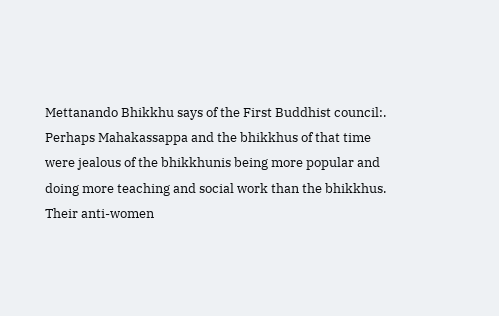Mettanando Bhikkhu says of the First Buddhist council:. Perhaps Mahakassappa and the bhikkhus of that time were jealous of the bhikkhunis being more popular and doing more teaching and social work than the bhikkhus. Their anti-women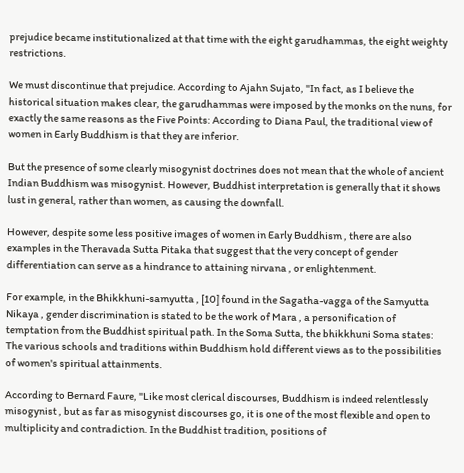prejudice became institutionalized at that time with the eight garudhammas, the eight weighty restrictions.

We must discontinue that prejudice. According to Ajahn Sujato, "In fact, as I believe the historical situation makes clear, the garudhammas were imposed by the monks on the nuns, for exactly the same reasons as the Five Points: According to Diana Paul, the traditional view of women in Early Buddhism is that they are inferior.

But the presence of some clearly misogynist doctrines does not mean that the whole of ancient Indian Buddhism was misogynist. However, Buddhist interpretation is generally that it shows lust in general, rather than women, as causing the downfall.

However, despite some less positive images of women in Early Buddhism , there are also examples in the Theravada Sutta Pitaka that suggest that the very concept of gender differentiation can serve as a hindrance to attaining nirvana , or enlightenment.

For example, in the Bhikkhuni-samyutta , [10] found in the Sagatha-vagga of the Samyutta Nikaya , gender discrimination is stated to be the work of Mara , a personification of temptation from the Buddhist spiritual path. In the Soma Sutta, the bhikkhuni Soma states: The various schools and traditions within Buddhism hold different views as to the possibilities of women's spiritual attainments.

According to Bernard Faure, "Like most clerical discourses, Buddhism is indeed relentlessly misogynist , but as far as misogynist discourses go, it is one of the most flexible and open to multiplicity and contradiction. In the Buddhist tradition, positions of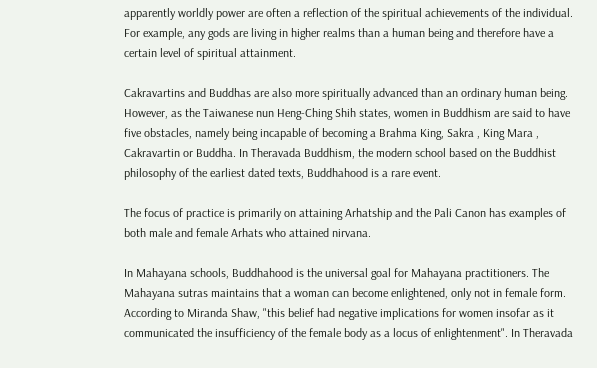apparently worldly power are often a reflection of the spiritual achievements of the individual. For example, any gods are living in higher realms than a human being and therefore have a certain level of spiritual attainment.

Cakravartins and Buddhas are also more spiritually advanced than an ordinary human being. However, as the Taiwanese nun Heng-Ching Shih states, women in Buddhism are said to have five obstacles, namely being incapable of becoming a Brahma King, Sakra , King Mara , Cakravartin or Buddha. In Theravada Buddhism, the modern school based on the Buddhist philosophy of the earliest dated texts, Buddhahood is a rare event.

The focus of practice is primarily on attaining Arhatship and the Pali Canon has examples of both male and female Arhats who attained nirvana.

In Mahayana schools, Buddhahood is the universal goal for Mahayana practitioners. The Mahayana sutras maintains that a woman can become enlightened, only not in female form. According to Miranda Shaw, "this belief had negative implications for women insofar as it communicated the insufficiency of the female body as a locus of enlightenment". In Theravada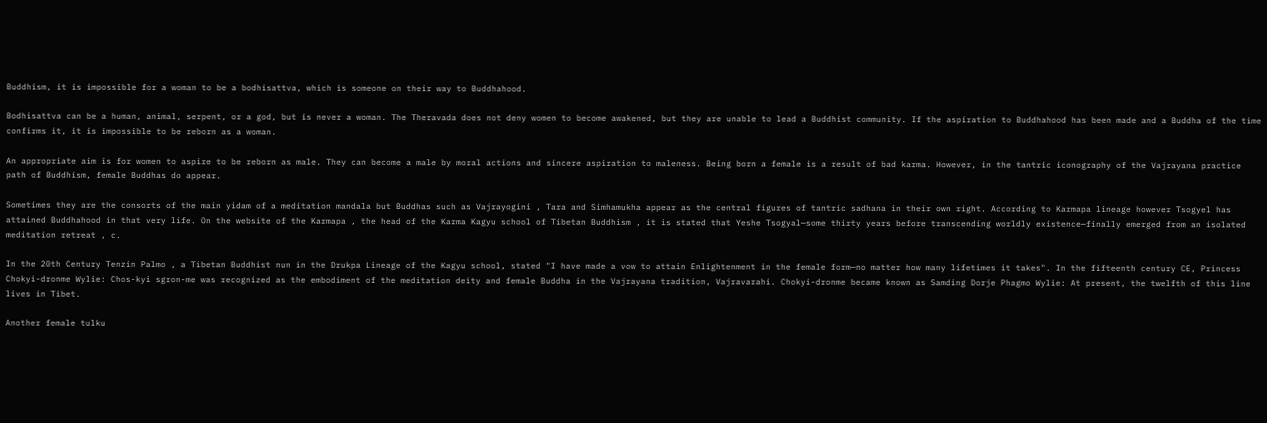Buddhism, it is impossible for a woman to be a bodhisattva, which is someone on their way to Buddhahood.

Bodhisattva can be a human, animal, serpent, or a god, but is never a woman. The Theravada does not deny women to become awakened, but they are unable to lead a Buddhist community. If the aspiration to Buddhahood has been made and a Buddha of the time confirms it, it is impossible to be reborn as a woman.

An appropriate aim is for women to aspire to be reborn as male. They can become a male by moral actions and sincere aspiration to maleness. Being born a female is a result of bad karma. However, in the tantric iconography of the Vajrayana practice path of Buddhism, female Buddhas do appear.

Sometimes they are the consorts of the main yidam of a meditation mandala but Buddhas such as Vajrayogini , Tara and Simhamukha appear as the central figures of tantric sadhana in their own right. According to Karmapa lineage however Tsogyel has attained Buddhahood in that very life. On the website of the Karmapa , the head of the Karma Kagyu school of Tibetan Buddhism , it is stated that Yeshe Tsogyal—some thirty years before transcending worldly existence—finally emerged from an isolated meditation retreat , c.

In the 20th Century Tenzin Palmo , a Tibetan Buddhist nun in the Drukpa Lineage of the Kagyu school, stated "I have made a vow to attain Enlightenment in the female form—no matter how many lifetimes it takes". In the fifteenth century CE, Princess Chokyi-dronme Wylie: Chos-kyi sgron-me was recognized as the embodiment of the meditation deity and female Buddha in the Vajrayana tradition, Vajravarahi. Chokyi-dronme became known as Samding Dorje Phagmo Wylie: At present, the twelfth of this line lives in Tibet.

Another female tulku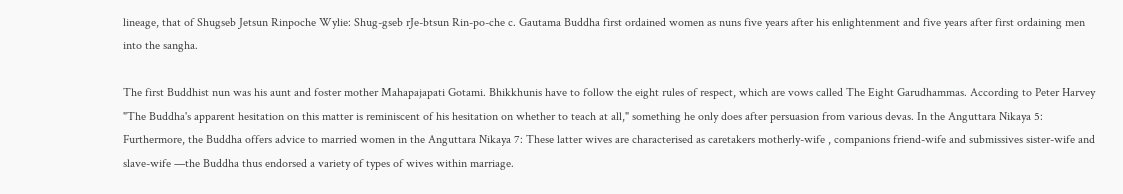lineage, that of Shugseb Jetsun Rinpoche Wylie: Shug-gseb rJe-btsun Rin-po-che c. Gautama Buddha first ordained women as nuns five years after his enlightenment and five years after first ordaining men into the sangha.

The first Buddhist nun was his aunt and foster mother Mahapajapati Gotami. Bhikkhunis have to follow the eight rules of respect, which are vows called The Eight Garudhammas. According to Peter Harvey "The Buddha's apparent hesitation on this matter is reminiscent of his hesitation on whether to teach at all," something he only does after persuasion from various devas. In the Anguttara Nikaya 5: Furthermore, the Buddha offers advice to married women in the Anguttara Nikaya 7: These latter wives are characterised as caretakers motherly-wife , companions friend-wife and submissives sister-wife and slave-wife —the Buddha thus endorsed a variety of types of wives within marriage.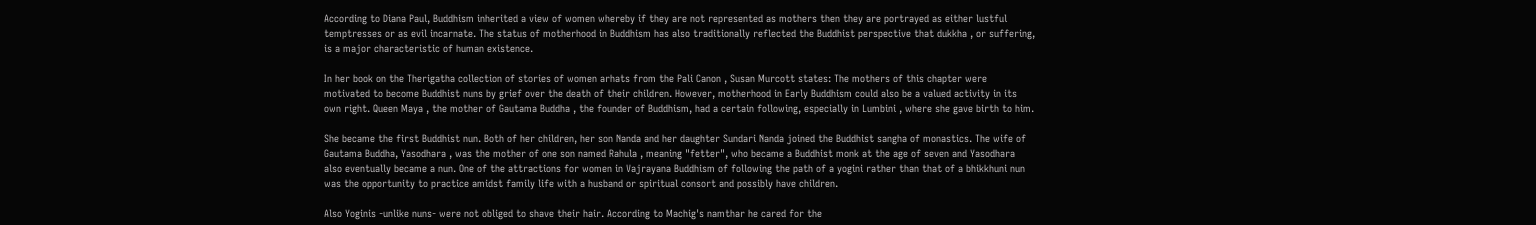According to Diana Paul, Buddhism inherited a view of women whereby if they are not represented as mothers then they are portrayed as either lustful temptresses or as evil incarnate. The status of motherhood in Buddhism has also traditionally reflected the Buddhist perspective that dukkha , or suffering, is a major characteristic of human existence.

In her book on the Therigatha collection of stories of women arhats from the Pali Canon , Susan Murcott states: The mothers of this chapter were motivated to become Buddhist nuns by grief over the death of their children. However, motherhood in Early Buddhism could also be a valued activity in its own right. Queen Maya , the mother of Gautama Buddha , the founder of Buddhism, had a certain following, especially in Lumbini , where she gave birth to him.

She became the first Buddhist nun. Both of her children, her son Nanda and her daughter Sundari Nanda joined the Buddhist sangha of monastics. The wife of Gautama Buddha, Yasodhara , was the mother of one son named Rahula , meaning "fetter", who became a Buddhist monk at the age of seven and Yasodhara also eventually became a nun. One of the attractions for women in Vajrayana Buddhism of following the path of a yogini rather than that of a bhikkhuni nun was the opportunity to practice amidst family life with a husband or spiritual consort and possibly have children.

Also Yoginis -unlike nuns- were not obliged to shave their hair. According to Machig's namthar he cared for the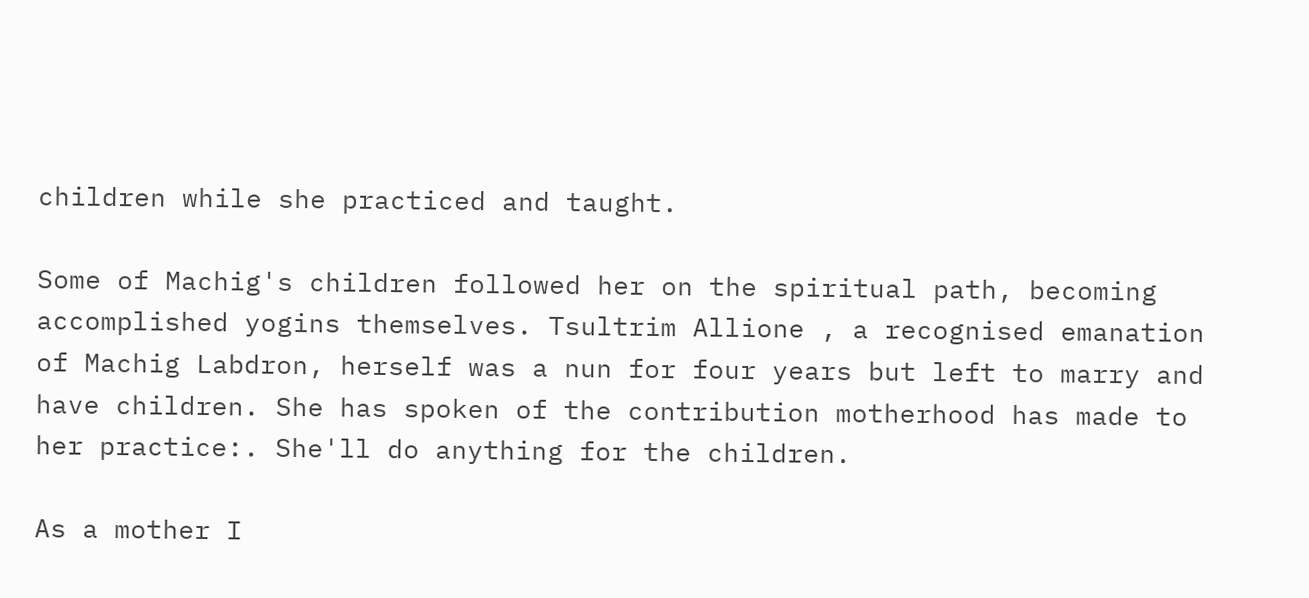children while she practiced and taught.

Some of Machig's children followed her on the spiritual path, becoming accomplished yogins themselves. Tsultrim Allione , a recognised emanation of Machig Labdron, herself was a nun for four years but left to marry and have children. She has spoken of the contribution motherhood has made to her practice:. She'll do anything for the children.

As a mother I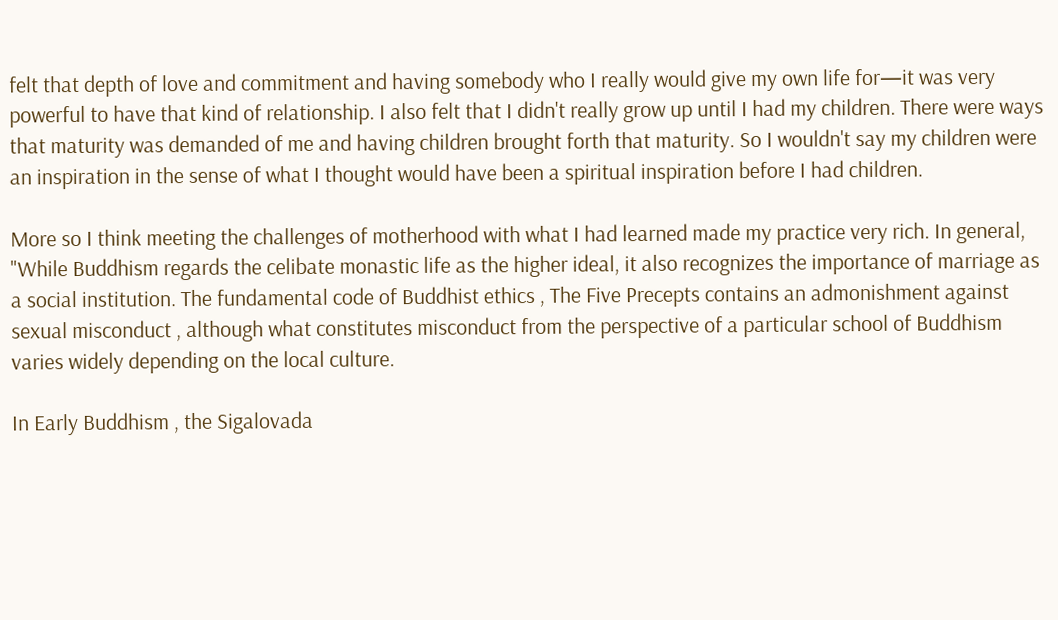felt that depth of love and commitment and having somebody who I really would give my own life for—it was very powerful to have that kind of relationship. I also felt that I didn't really grow up until I had my children. There were ways that maturity was demanded of me and having children brought forth that maturity. So I wouldn't say my children were an inspiration in the sense of what I thought would have been a spiritual inspiration before I had children.

More so I think meeting the challenges of motherhood with what I had learned made my practice very rich. In general, "While Buddhism regards the celibate monastic life as the higher ideal, it also recognizes the importance of marriage as a social institution. The fundamental code of Buddhist ethics , The Five Precepts contains an admonishment against sexual misconduct , although what constitutes misconduct from the perspective of a particular school of Buddhism varies widely depending on the local culture.

In Early Buddhism , the Sigalovada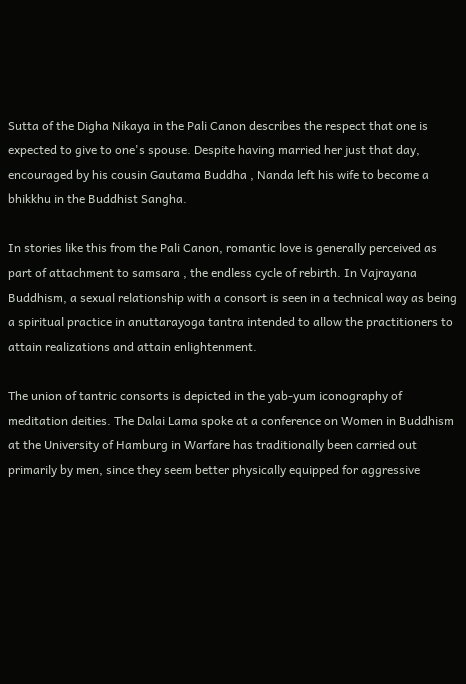Sutta of the Digha Nikaya in the Pali Canon describes the respect that one is expected to give to one's spouse. Despite having married her just that day, encouraged by his cousin Gautama Buddha , Nanda left his wife to become a bhikkhu in the Buddhist Sangha.

In stories like this from the Pali Canon, romantic love is generally perceived as part of attachment to samsara , the endless cycle of rebirth. In Vajrayana Buddhism, a sexual relationship with a consort is seen in a technical way as being a spiritual practice in anuttarayoga tantra intended to allow the practitioners to attain realizations and attain enlightenment.

The union of tantric consorts is depicted in the yab-yum iconography of meditation deities. The Dalai Lama spoke at a conference on Women in Buddhism at the University of Hamburg in Warfare has traditionally been carried out primarily by men, since they seem better physically equipped for aggressive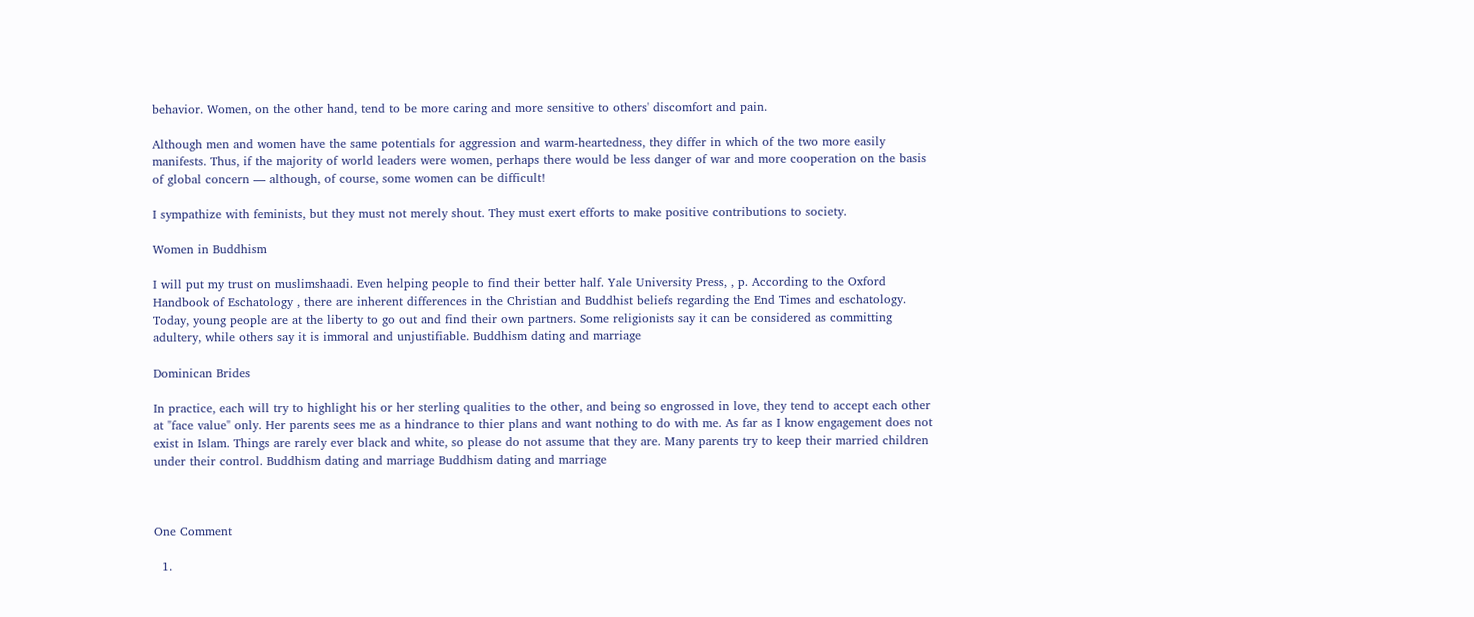behavior. Women, on the other hand, tend to be more caring and more sensitive to others' discomfort and pain.

Although men and women have the same potentials for aggression and warm-heartedness, they differ in which of the two more easily manifests. Thus, if the majority of world leaders were women, perhaps there would be less danger of war and more cooperation on the basis of global concern — although, of course, some women can be difficult!

I sympathize with feminists, but they must not merely shout. They must exert efforts to make positive contributions to society.

Women in Buddhism

I will put my trust on muslimshaadi. Even helping people to find their better half. Yale University Press, , p. According to the Oxford Handbook of Eschatology , there are inherent differences in the Christian and Buddhist beliefs regarding the End Times and eschatology. Today, young people are at the liberty to go out and find their own partners. Some religionists say it can be considered as committing adultery, while others say it is immoral and unjustifiable. Buddhism dating and marriage

Dominican Brides

In practice, each will try to highlight his or her sterling qualities to the other, and being so engrossed in love, they tend to accept each other at "face value" only. Her parents sees me as a hindrance to thier plans and want nothing to do with me. As far as I know engagement does not exist in Islam. Things are rarely ever black and white, so please do not assume that they are. Many parents try to keep their married children under their control. Buddhism dating and marriage Buddhism dating and marriage



One Comment

  1.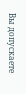Вы допускаете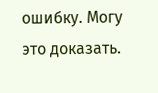ошибку. Могу это доказать.